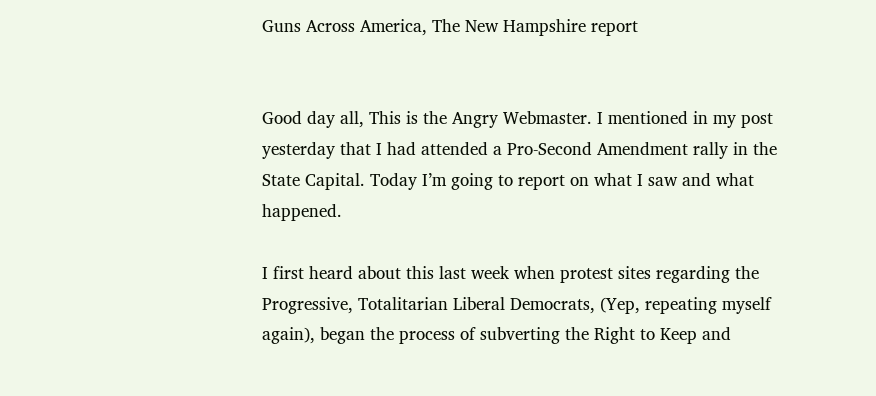Guns Across America, The New Hampshire report


Good day all, This is the Angry Webmaster. I mentioned in my post yesterday that I had attended a Pro-Second Amendment rally in the State Capital. Today I’m going to report on what I saw and what happened.

I first heard about this last week when protest sites regarding the Progressive, Totalitarian Liberal Democrats, (Yep, repeating myself again), began the process of subverting the Right to Keep and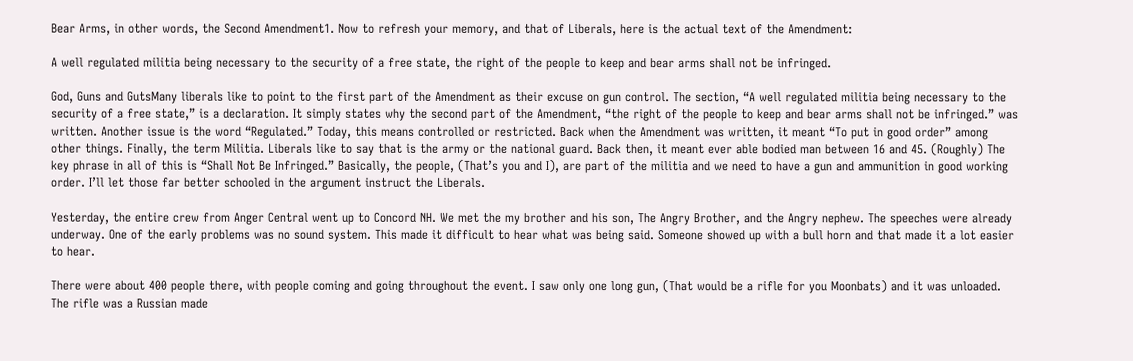Bear Arms, in other words, the Second Amendment1. Now to refresh your memory, and that of Liberals, here is the actual text of the Amendment:

A well regulated militia being necessary to the security of a free state, the right of the people to keep and bear arms shall not be infringed.

God, Guns and GutsMany liberals like to point to the first part of the Amendment as their excuse on gun control. The section, “A well regulated militia being necessary to the security of a free state,” is a declaration. It simply states why the second part of the Amendment, “the right of the people to keep and bear arms shall not be infringed.” was written. Another issue is the word “Regulated.” Today, this means controlled or restricted. Back when the Amendment was written, it meant “To put in good order” among other things. Finally, the term Militia. Liberals like to say that is the army or the national guard. Back then, it meant ever able bodied man between 16 and 45. (Roughly) The key phrase in all of this is “Shall Not Be Infringed.” Basically, the people, (That’s you and I), are part of the militia and we need to have a gun and ammunition in good working order. I’ll let those far better schooled in the argument instruct the Liberals.

Yesterday, the entire crew from Anger Central went up to Concord NH. We met the my brother and his son, The Angry Brother, and the Angry nephew. The speeches were already underway. One of the early problems was no sound system. This made it difficult to hear what was being said. Someone showed up with a bull horn and that made it a lot easier to hear.

There were about 400 people there, with people coming and going throughout the event. I saw only one long gun, (That would be a rifle for you Moonbats) and it was unloaded. The rifle was a Russian made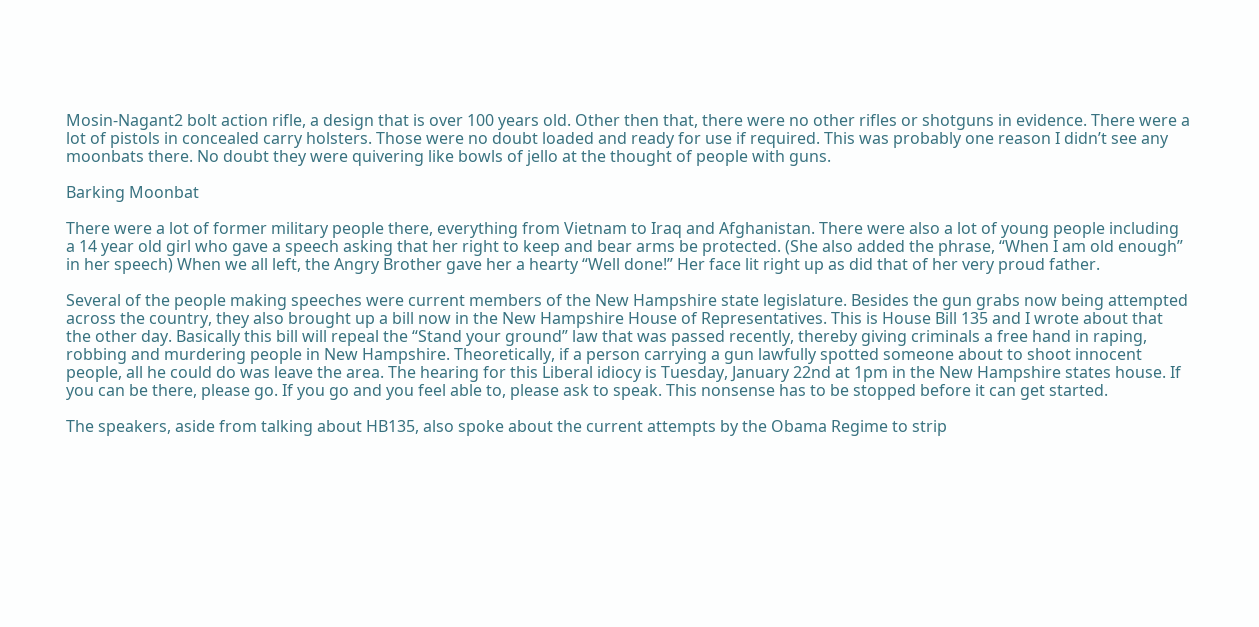Mosin-Nagant2 bolt action rifle, a design that is over 100 years old. Other then that, there were no other rifles or shotguns in evidence. There were a lot of pistols in concealed carry holsters. Those were no doubt loaded and ready for use if required. This was probably one reason I didn’t see any moonbats there. No doubt they were quivering like bowls of jello at the thought of people with guns.

Barking Moonbat

There were a lot of former military people there, everything from Vietnam to Iraq and Afghanistan. There were also a lot of young people including a 14 year old girl who gave a speech asking that her right to keep and bear arms be protected. (She also added the phrase, “When I am old enough” in her speech) When we all left, the Angry Brother gave her a hearty “Well done!” Her face lit right up as did that of her very proud father.

Several of the people making speeches were current members of the New Hampshire state legislature. Besides the gun grabs now being attempted across the country, they also brought up a bill now in the New Hampshire House of Representatives. This is House Bill 135 and I wrote about that the other day. Basically this bill will repeal the “Stand your ground” law that was passed recently, thereby giving criminals a free hand in raping, robbing and murdering people in New Hampshire. Theoretically, if a person carrying a gun lawfully spotted someone about to shoot innocent people, all he could do was leave the area. The hearing for this Liberal idiocy is Tuesday, January 22nd at 1pm in the New Hampshire states house. If you can be there, please go. If you go and you feel able to, please ask to speak. This nonsense has to be stopped before it can get started.

The speakers, aside from talking about HB135, also spoke about the current attempts by the Obama Regime to strip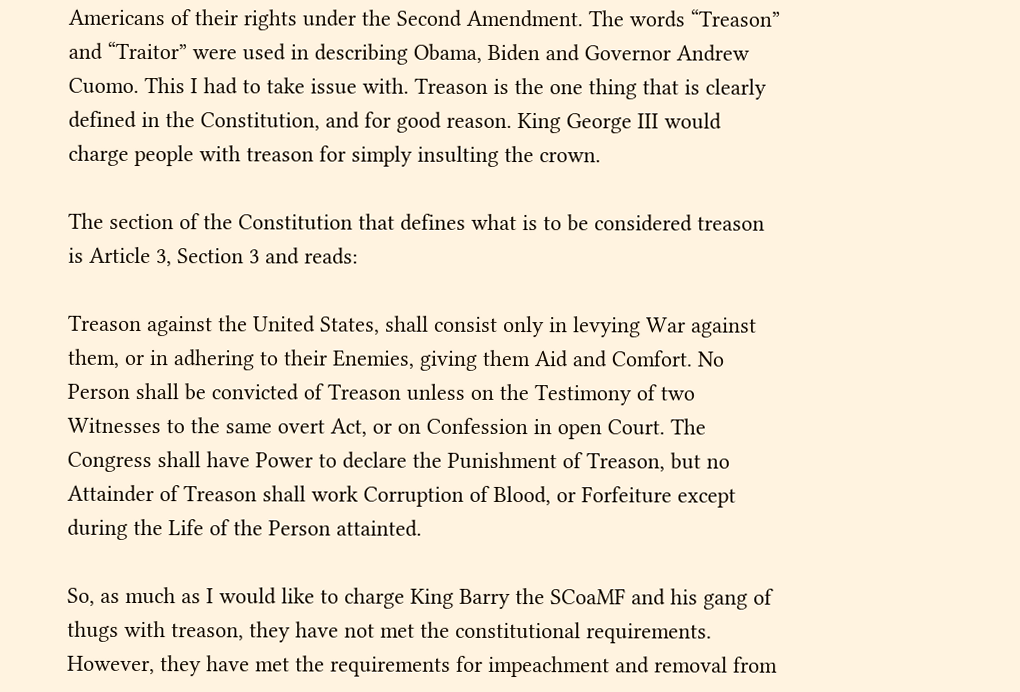Americans of their rights under the Second Amendment. The words “Treason” and “Traitor” were used in describing Obama, Biden and Governor Andrew Cuomo. This I had to take issue with. Treason is the one thing that is clearly defined in the Constitution, and for good reason. King George III would charge people with treason for simply insulting the crown.

The section of the Constitution that defines what is to be considered treason is Article 3, Section 3 and reads:

Treason against the United States, shall consist only in levying War against them, or in adhering to their Enemies, giving them Aid and Comfort. No Person shall be convicted of Treason unless on the Testimony of two Witnesses to the same overt Act, or on Confession in open Court. The Congress shall have Power to declare the Punishment of Treason, but no Attainder of Treason shall work Corruption of Blood, or Forfeiture except during the Life of the Person attainted.

So, as much as I would like to charge King Barry the SCoaMF and his gang of thugs with treason, they have not met the constitutional requirements. However, they have met the requirements for impeachment and removal from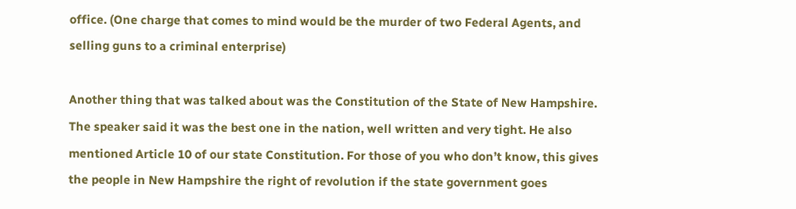office. (One charge that comes to mind would be the murder of two Federal Agents, and selling guns to a criminal enterprise)

Another thing that was talked about was the Constitution of the State of New Hampshire. The speaker said it was the best one in the nation, well written and very tight. He also mentioned Article 10 of our state Constitution. For those of you who don’t know, this gives the people in New Hampshire the right of revolution if the state government goes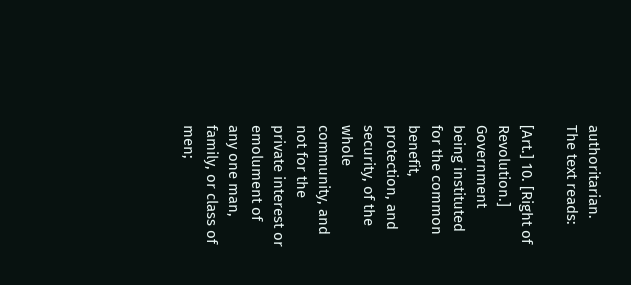authoritarian. The text reads:

[Art.] 10. [Right of Revolution.] Government being instituted for the common benefit, protection, and security, of the whole community, and not for the private interest or emolument of any one man, family, or class of men;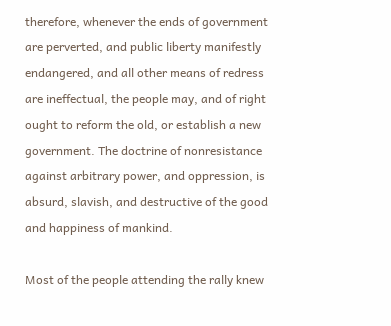therefore, whenever the ends of government are perverted, and public liberty manifestly endangered, and all other means of redress are ineffectual, the people may, and of right ought to reform the old, or establish a new government. The doctrine of nonresistance against arbitrary power, and oppression, is absurd, slavish, and destructive of the good and happiness of mankind.

Most of the people attending the rally knew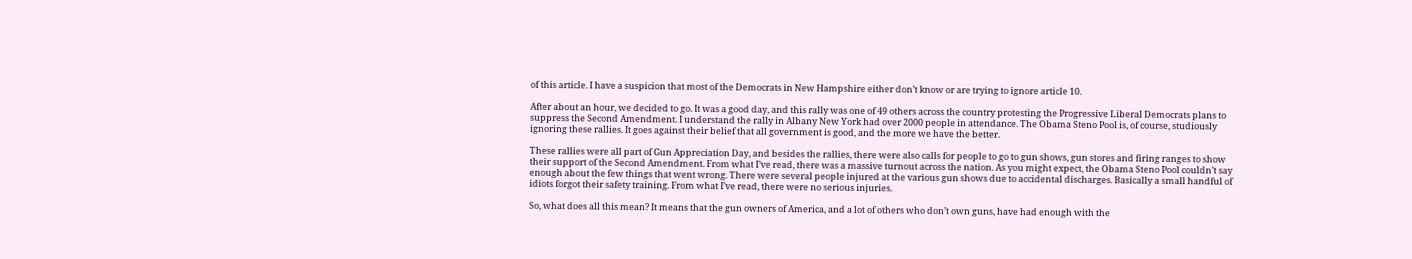of this article. I have a suspicion that most of the Democrats in New Hampshire either don’t know or are trying to ignore article 10.

After about an hour, we decided to go. It was a good day, and this rally was one of 49 others across the country protesting the Progressive Liberal Democrats plans to suppress the Second Amendment. I understand the rally in Albany New York had over 2000 people in attendance. The Obama Steno Pool is, of course, studiously ignoring these rallies. It goes against their belief that all government is good, and the more we have the better.

These rallies were all part of Gun Appreciation Day, and besides the rallies, there were also calls for people to go to gun shows, gun stores and firing ranges to show their support of the Second Amendment. From what I’ve read, there was a massive turnout across the nation. As you might expect, the Obama Steno Pool couldn’t say enough about the few things that went wrong. There were several people injured at the various gun shows due to accidental discharges. Basically a small handful of idiots forgot their safety training. From what I’ve read, there were no serious injuries.

So, what does all this mean? It means that the gun owners of America, and a lot of others who don’t own guns, have had enough with the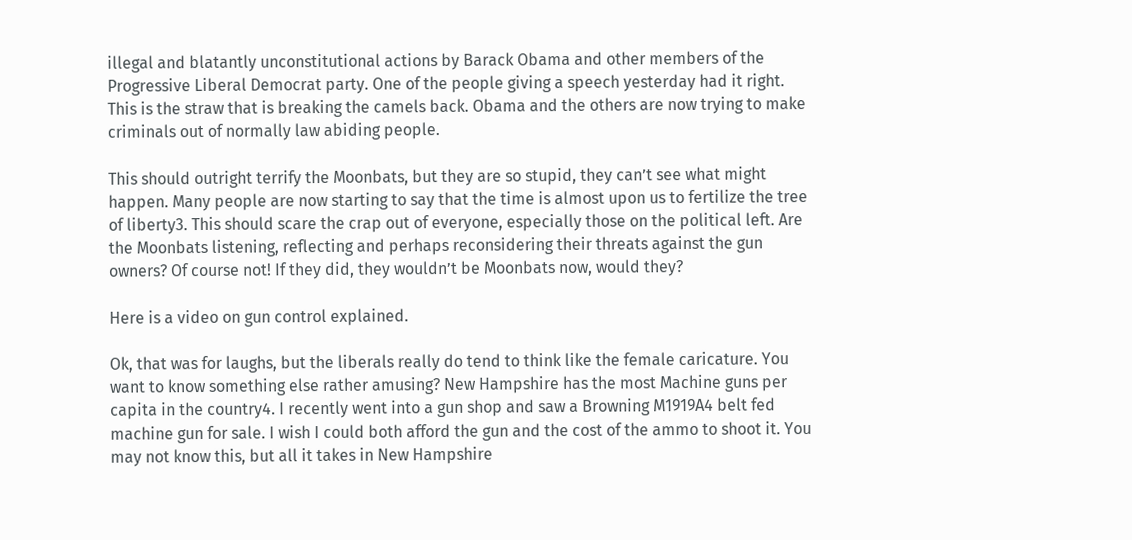illegal and blatantly unconstitutional actions by Barack Obama and other members of the Progressive Liberal Democrat party. One of the people giving a speech yesterday had it right. This is the straw that is breaking the camels back. Obama and the others are now trying to make criminals out of normally law abiding people.

This should outright terrify the Moonbats, but they are so stupid, they can’t see what might happen. Many people are now starting to say that the time is almost upon us to fertilize the tree of liberty3. This should scare the crap out of everyone, especially those on the political left. Are the Moonbats listening, reflecting and perhaps reconsidering their threats against the gun owners? Of course not! If they did, they wouldn’t be Moonbats now, would they?

Here is a video on gun control explained.

Ok, that was for laughs, but the liberals really do tend to think like the female caricature. You want to know something else rather amusing? New Hampshire has the most Machine guns per capita in the country4. I recently went into a gun shop and saw a Browning M1919A4 belt fed machine gun for sale. I wish I could both afford the gun and the cost of the ammo to shoot it. You may not know this, but all it takes in New Hampshire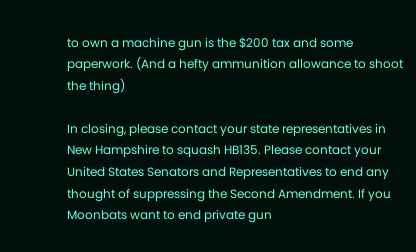to own a machine gun is the $200 tax and some paperwork. (And a hefty ammunition allowance to shoot the thing)

In closing, please contact your state representatives in New Hampshire to squash HB135. Please contact your United States Senators and Representatives to end any thought of suppressing the Second Amendment. If you Moonbats want to end private gun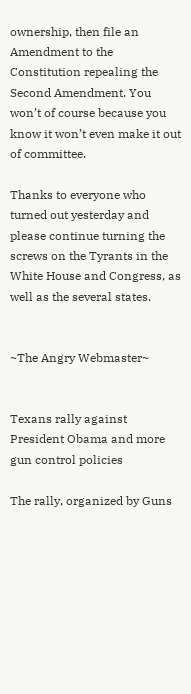ownership, then file an Amendment to the Constitution repealing the Second Amendment. You won’t of course because you know it won’t even make it out of committee.

Thanks to everyone who turned out yesterday and please continue turning the screws on the Tyrants in the White House and Congress, as well as the several states.


~The Angry Webmaster~


Texans rally against President Obama and more gun control policies

The rally, organized by Guns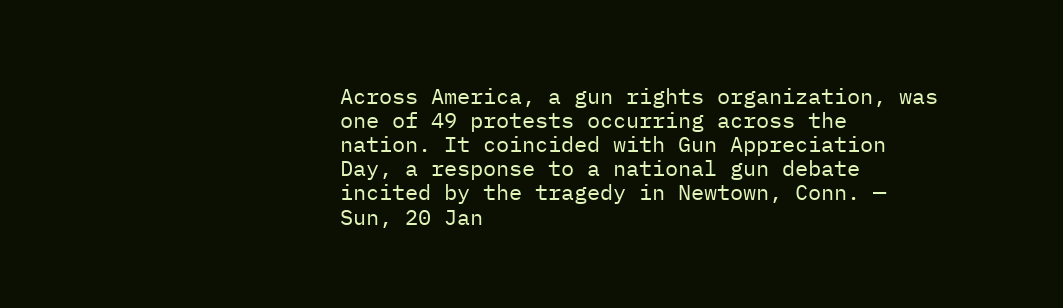Across America, a gun rights organization, was one of 49 protests occurring across the nation. It coincided with Gun Appreciation Day, a response to a national gun debate incited by the tragedy in Newtown, Conn. — Sun, 20 Jan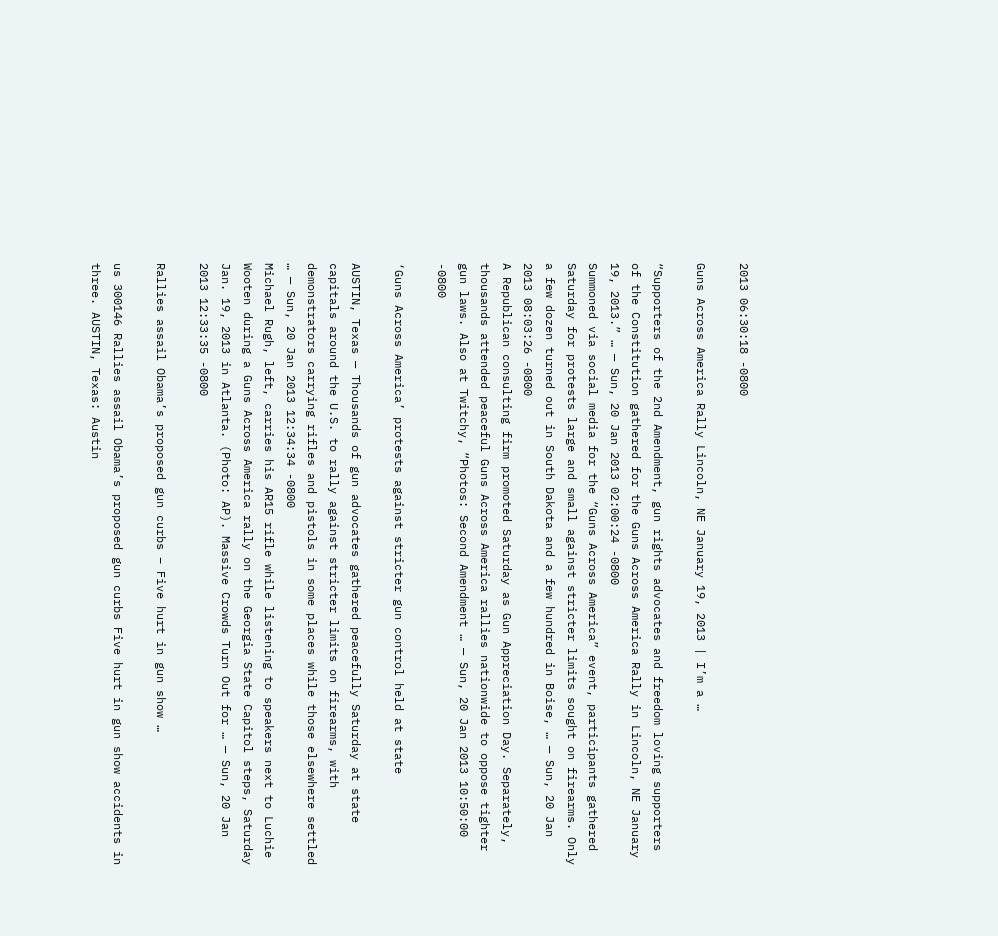2013 06:30:18 -0800

Guns Across America Rally Lincoln, NE January 19, 2013 | I’m a …

“Supporters of the 2nd Amendment, gun rights advocates and freedom loving supporters of the Constitution gathered for the Guns Across America Rally in Lincoln, NE January 19, 2013.” … — Sun, 20 Jan 2013 02:00:24 -0800
Summoned via social media for the “Guns Across America” event, participants gathered Saturday for protests large and small against stricter limits sought on firearms. Only a few dozen turned out in South Dakota and a few hundred in Boise, … — Sun, 20 Jan 2013 08:03:26 -0800
A Republican consulting firm promoted Saturday as Gun Appreciation Day. Separately, thousands attended peaceful Guns Across America rallies nationwide to oppose tighter gun laws. Also at Twitchy, “Photos: Second Amendment … — Sun, 20 Jan 2013 10:50:00 -0800

‘Guns Across America’ protests against stricter gun control held at state

AUSTIN, Texas — Thousands of gun advocates gathered peacefully Saturday at state capitals around the U.S. to rally against stricter limits on firearms, with demonstrators carrying rifles and pistols in some places while those elsewhere settled … — Sun, 20 Jan 2013 12:34:34 -0800
Michael Rugh, left, carries his AR15 rifle while listening to speakers next to Luchie Wooten during a Guns Across America rally on the Georgia State Capitol steps, Saturday Jan. 19, 2013 in Atlanta. (Photo: AP). Massive Crowds Turn Out for … — Sun, 20 Jan 2013 12:33:35 -0800

Rallies assail Obama’s proposed gun curbs – Five hurt in gun show …

us 300146 Rallies assail Obama’s proposed gun curbs Five hurt in gun show accidents in three. AUSTIN, Texas: Austin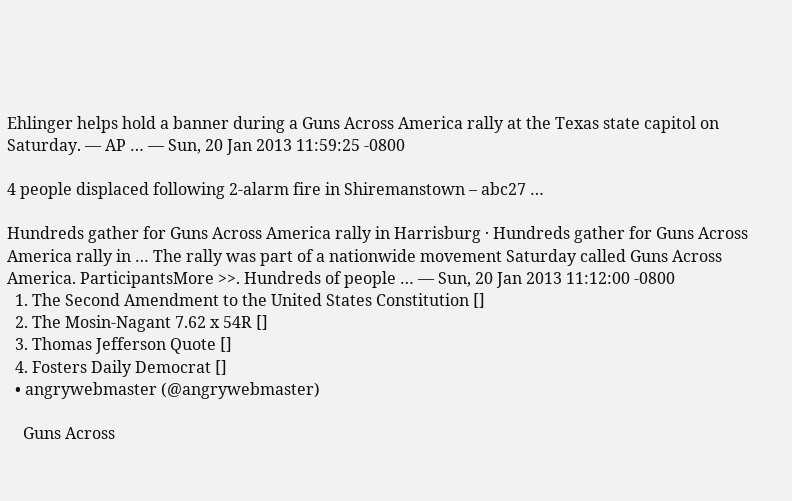Ehlinger helps hold a banner during a Guns Across America rally at the Texas state capitol on Saturday. — AP … — Sun, 20 Jan 2013 11:59:25 -0800

4 people displaced following 2-alarm fire in Shiremanstown – abc27 …

Hundreds gather for Guns Across America rally in Harrisburg · Hundreds gather for Guns Across America rally in … The rally was part of a nationwide movement Saturday called Guns Across America. ParticipantsMore >>. Hundreds of people … — Sun, 20 Jan 2013 11:12:00 -0800
  1. The Second Amendment to the United States Constitution []
  2. The Mosin-Nagant 7.62 x 54R []
  3. Thomas Jefferson Quote []
  4. Fosters Daily Democrat []
  • angrywebmaster (@angrywebmaster)

    Guns Across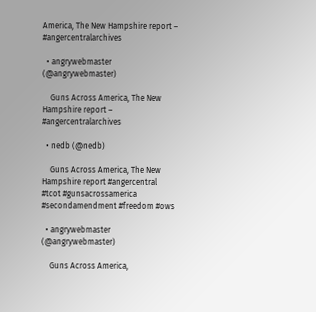America, The New Hampshire report – #angercentralarchives

  • angrywebmaster (@angrywebmaster)

    Guns Across America, The New Hampshire report – #angercentralarchives

  • nedb (@nedb)

    Guns Across America, The New Hampshire report #angercentral #tcot #gunsacrossamerica #secondamendment #freedom #ows

  • angrywebmaster (@angrywebmaster)

    Guns Across America,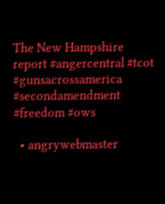The New Hampshire report #angercentral #tcot #gunsacrossamerica #secondamendment #freedom #ows

  • angrywebmaster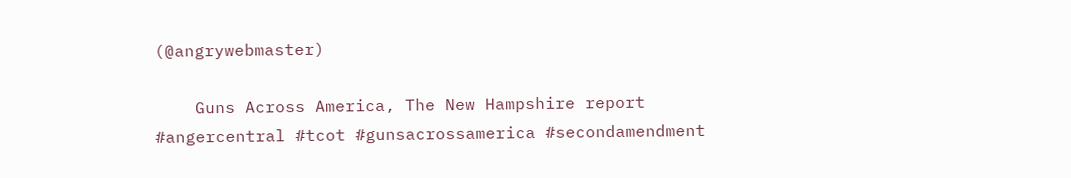(@angrywebmaster)

    Guns Across America, The New Hampshire report #angercentral #tcot #gunsacrossamerica #secondamendment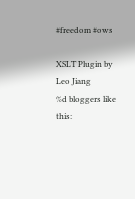#freedom #ows

XSLT Plugin by Leo Jiang
%d bloggers like this: